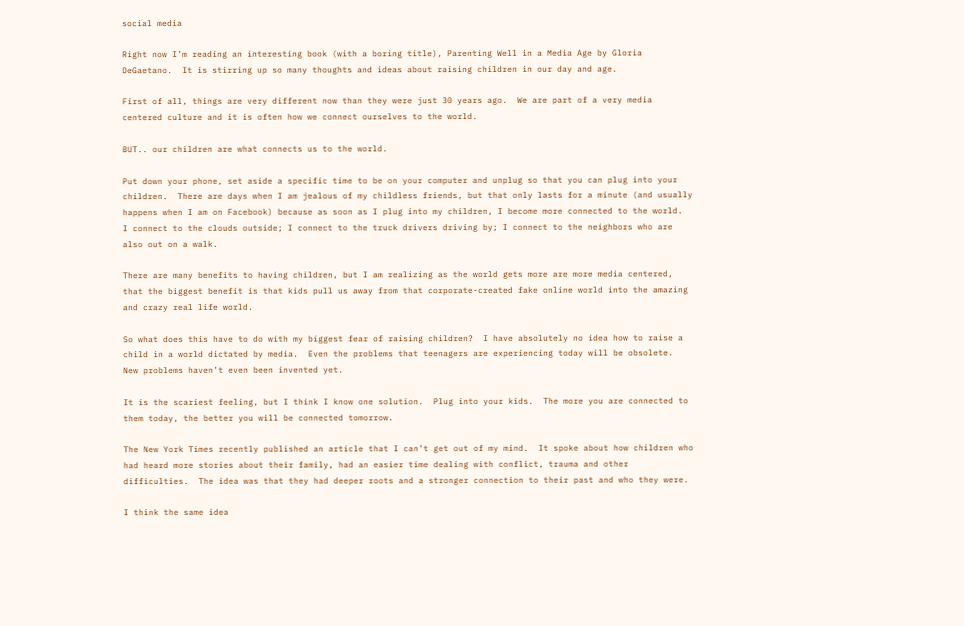social media

Right now I’m reading an interesting book (with a boring title), Parenting Well in a Media Age by Gloria DeGaetano.  It is stirring up so many thoughts and ideas about raising children in our day and age.

First of all, things are very different now than they were just 30 years ago.  We are part of a very media centered culture and it is often how we connect ourselves to the world.

BUT.. our children are what connects us to the world.

Put down your phone, set aside a specific time to be on your computer and unplug so that you can plug into your children.  There are days when I am jealous of my childless friends, but that only lasts for a minute (and usually happens when I am on Facebook) because as soon as I plug into my children, I become more connected to the world.  I connect to the clouds outside; I connect to the truck drivers driving by; I connect to the neighbors who are also out on a walk.

There are many benefits to having children, but I am realizing as the world gets more are more media centered, that the biggest benefit is that kids pull us away from that corporate-created fake online world into the amazing and crazy real life world.

So what does this have to do with my biggest fear of raising children?  I have absolutely no idea how to raise a child in a world dictated by media.  Even the problems that teenagers are experiencing today will be obsolete.  New problems haven’t even been invented yet.

It is the scariest feeling, but I think I know one solution.  Plug into your kids.  The more you are connected to them today, the better you will be connected tomorrow.

The New York Times recently published an article that I can’t get out of my mind.  It spoke about how children who had heard more stories about their family, had an easier time dealing with conflict, trauma and other difficulties.  The idea was that they had deeper roots and a stronger connection to their past and who they were.

I think the same idea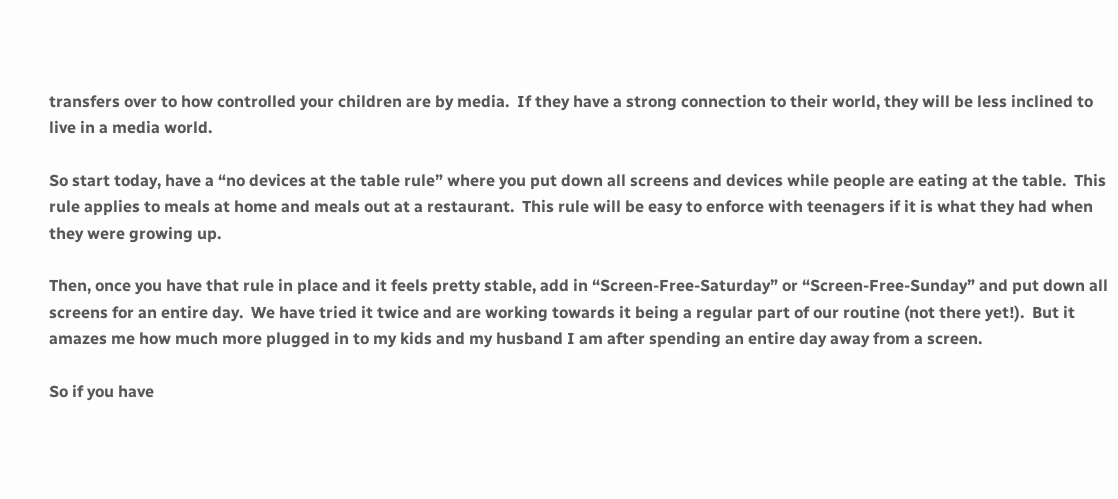transfers over to how controlled your children are by media.  If they have a strong connection to their world, they will be less inclined to live in a media world.

So start today, have a “no devices at the table rule” where you put down all screens and devices while people are eating at the table.  This rule applies to meals at home and meals out at a restaurant.  This rule will be easy to enforce with teenagers if it is what they had when they were growing up.

Then, once you have that rule in place and it feels pretty stable, add in “Screen-Free-Saturday” or “Screen-Free-Sunday” and put down all screens for an entire day.  We have tried it twice and are working towards it being a regular part of our routine (not there yet!).  But it amazes me how much more plugged in to my kids and my husband I am after spending an entire day away from a screen.

So if you have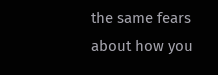the same fears about how you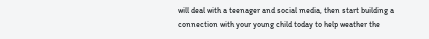will deal with a teenager and social media, then start building a connection with your young child today to help weather the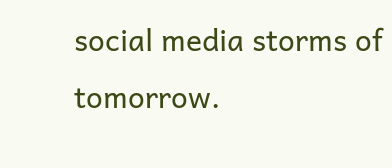social media storms of tomorrow.